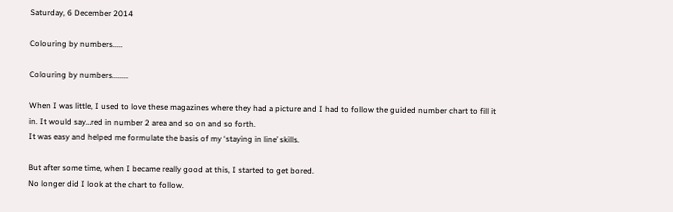Saturday, 6 December 2014

Colouring by numbers.....

Colouring by numbers........

When I was little, I used to love these magazines where they had a picture and I had to follow the guided number chart to fill it in. It would say…red in number 2 area and so on and so forth.
It was easy and helped me formulate the basis of my ‘staying in line’ skills.

But after some time, when I became really good at this, I started to get bored.
No longer did I look at the chart to follow.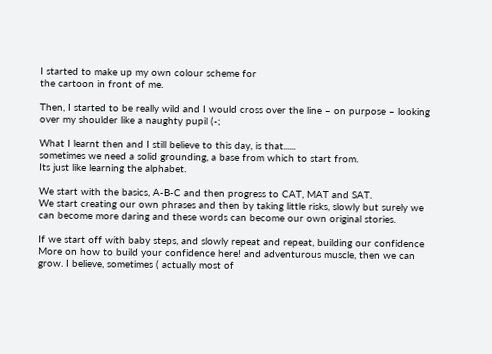I started to make up my own colour scheme for
the cartoon in front of me.

Then, I started to be really wild and I would cross over the line – on purpose – looking over my shoulder like a naughty pupil (-;

What I learnt then and I still believe to this day, is that......
sometimes we need a solid grounding, a base from which to start from.
Its just like learning the alphabet.

We start with the basics, A-B-C and then progress to CAT, MAT and SAT.
We start creating our own phrases and then by taking little risks, slowly but surely we can become more daring and these words can become our own original stories.

If we start off with baby steps, and slowly repeat and repeat, building our confidence More on how to build your confidence here! and adventurous muscle, then we can grow. I believe, sometimes ( actually most of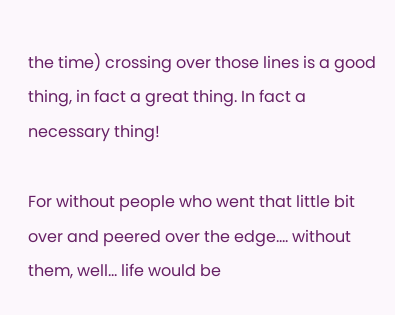the time) crossing over those lines is a good thing, in fact a great thing. In fact a necessary thing!

For without people who went that little bit over and peered over the edge…. without them, well… life would be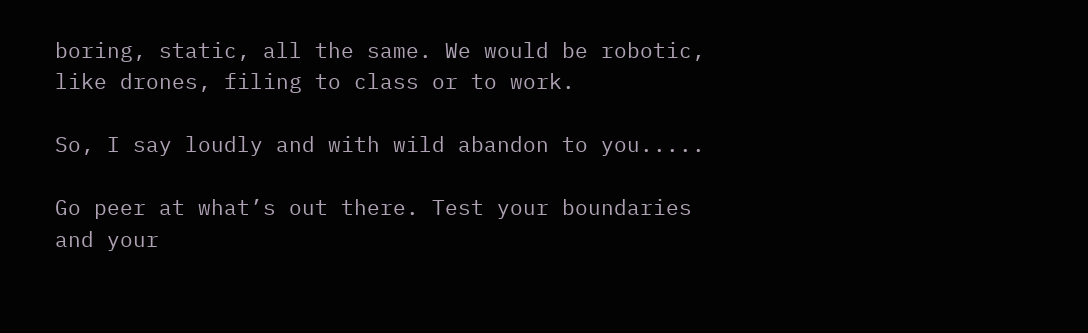boring, static, all the same. We would be robotic, like drones, filing to class or to work.

So, I say loudly and with wild abandon to you.....

Go peer at what’s out there. Test your boundaries and your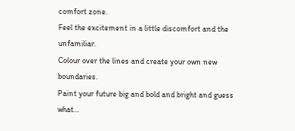comfort zone.
Feel the excitement in a little discomfort and the unfamiliar.
Colour over the lines and create your own new boundaries.
Paint your future big and bold and bright and guess what…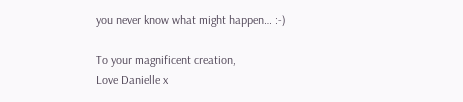you never know what might happen… :-)

To your magnificent creation,
Love Danielle x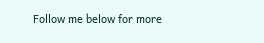Follow me below for more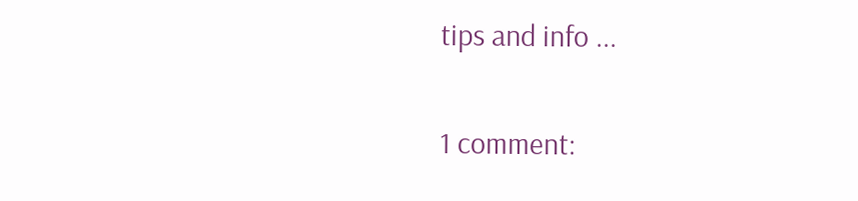tips and info ...


1 comment: